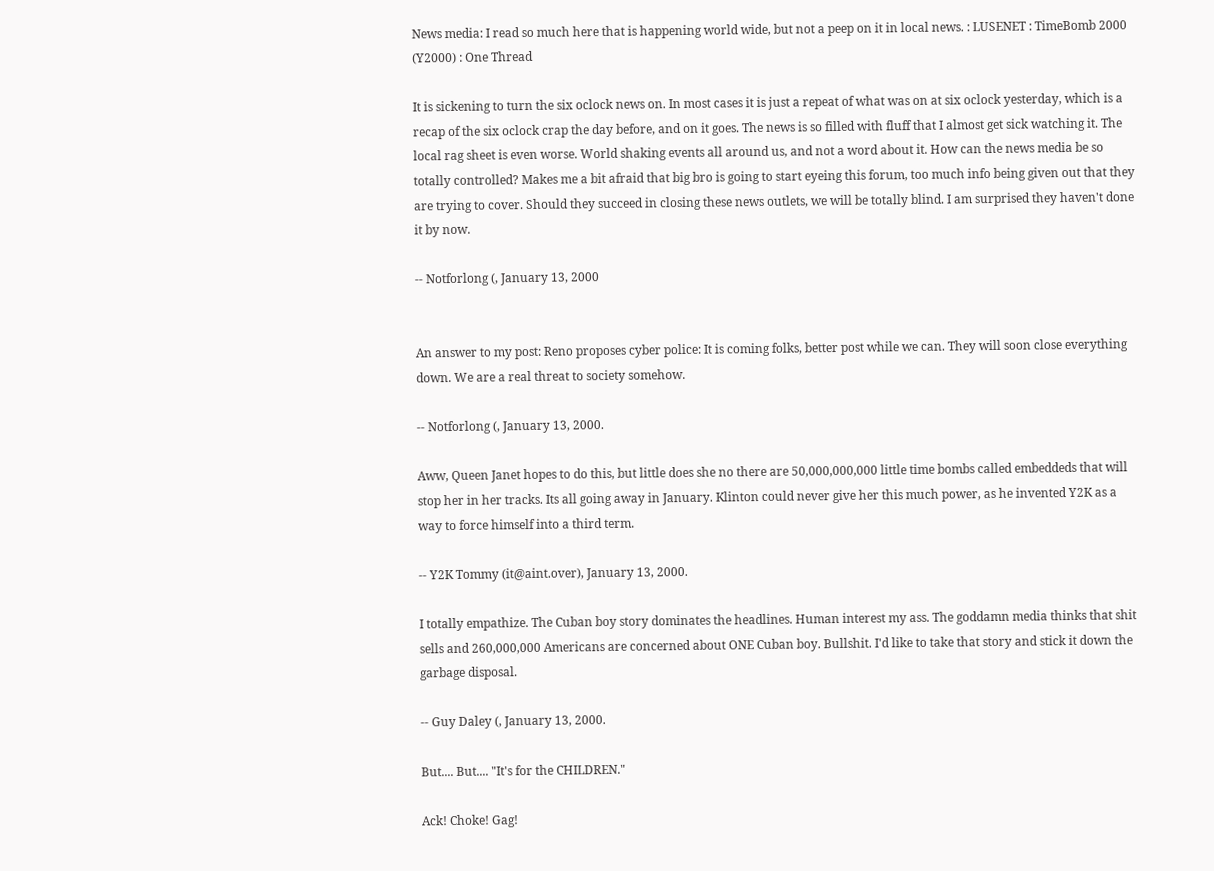News media: I read so much here that is happening world wide, but not a peep on it in local news. : LUSENET : TimeBomb 2000 (Y2000) : One Thread

It is sickening to turn the six oclock news on. In most cases it is just a repeat of what was on at six oclock yesterday, which is a recap of the six oclock crap the day before, and on it goes. The news is so filled with fluff that I almost get sick watching it. The local rag sheet is even worse. World shaking events all around us, and not a word about it. How can the news media be so totally controlled? Makes me a bit afraid that big bro is going to start eyeing this forum, too much info being given out that they are trying to cover. Should they succeed in closing these news outlets, we will be totally blind. I am surprised they haven't done it by now.

-- Notforlong (, January 13, 2000


An answer to my post: Reno proposes cyber police: It is coming folks, better post while we can. They will soon close everything down. We are a real threat to society somehow.

-- Notforlong (, January 13, 2000.

Aww, Queen Janet hopes to do this, but little does she no there are 50,000,000,000 little time bombs called embeddeds that will stop her in her tracks. Its all going away in January. Klinton could never give her this much power, as he invented Y2K as a way to force himself into a third term.

-- Y2K Tommy (it@aint.over), January 13, 2000.

I totally empathize. The Cuban boy story dominates the headlines. Human interest my ass. The goddamn media thinks that shit sells and 260,000,000 Americans are concerned about ONE Cuban boy. Bullshit. I'd like to take that story and stick it down the garbage disposal.

-- Guy Daley (, January 13, 2000.

But.... But.... "It's for the CHILDREN."

Ack! Choke! Gag!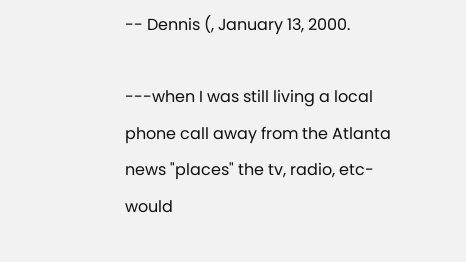-- Dennis (, January 13, 2000.

---when I was still living a local phone call away from the Atlanta news "places" the tv, radio, etc-would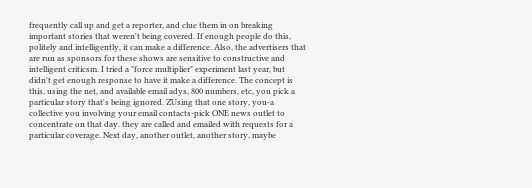frequently call up and get a reporter, and clue them in on breaking important stories that weren't being covered. If enough people do this, politely and intelligently, it can make a difference. Also, the advertisers that are run as sponsors for these shows are sensitive to constructive and intelligent criticsm. I tried a "force multiplier" experiment last year, but didn't get enough response to have it make a difference. The concept is this, using the net, and available email adys, 800 numbers, etc, you pick a particular story that's being ignored. ZUsing that one story, you-a collective you involving your email contacts-pick ONE news outlet to concentrate on that day. they are called and emailed with requests for a particular coverage. Next day, another outlet, another story, maybe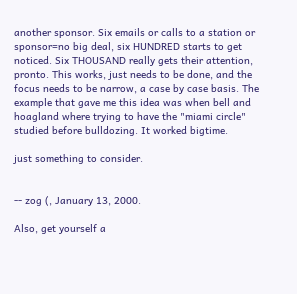another sponsor. Six emails or calls to a station or sponsor=no big deal, six HUNDRED starts to get noticed. Six THOUSAND really gets their attention, pronto. This works, just needs to be done, and the focus needs to be narrow, a case by case basis. The example that gave me this idea was when bell and hoagland where trying to have the "miami circle" studied before bulldozing. It worked bigtime.

just something to consider.


-- zog (, January 13, 2000.

Also, get yourself a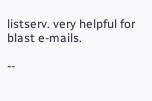listserv. very helpful for blast e-mails.

--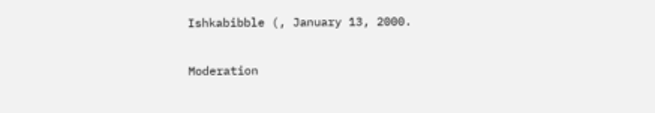Ishkabibble (, January 13, 2000.

Moderation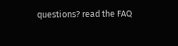questions? read the FAQ